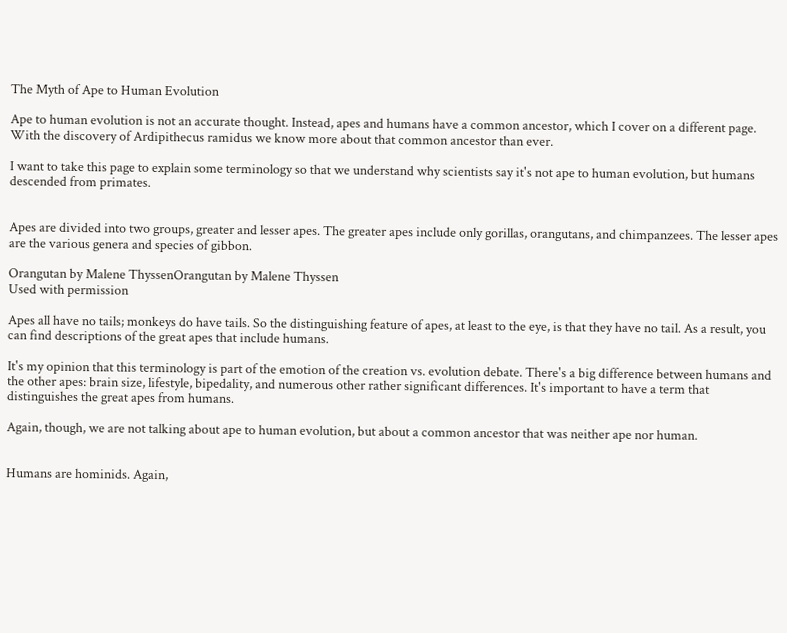The Myth of Ape to Human Evolution

Ape to human evolution is not an accurate thought. Instead, apes and humans have a common ancestor, which I cover on a different page. With the discovery of Ardipithecus ramidus we know more about that common ancestor than ever.

I want to take this page to explain some terminology so that we understand why scientists say it's not ape to human evolution, but humans descended from primates.


Apes are divided into two groups, greater and lesser apes. The greater apes include only gorillas, orangutans, and chimpanzees. The lesser apes are the various genera and species of gibbon.

Orangutan by Malene ThyssenOrangutan by Malene Thyssen
Used with permission

Apes all have no tails; monkeys do have tails. So the distinguishing feature of apes, at least to the eye, is that they have no tail. As a result, you can find descriptions of the great apes that include humans.

It's my opinion that this terminology is part of the emotion of the creation vs. evolution debate. There's a big difference between humans and the other apes: brain size, lifestyle, bipedality, and numerous other rather significant differences. It's important to have a term that distinguishes the great apes from humans.

Again, though, we are not talking about ape to human evolution, but about a common ancestor that was neither ape nor human.


Humans are hominids. Again,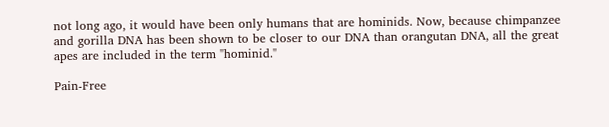not long ago, it would have been only humans that are hominids. Now, because chimpanzee and gorilla DNA has been shown to be closer to our DNA than orangutan DNA, all the great apes are included in the term "hominid."

Pain-Free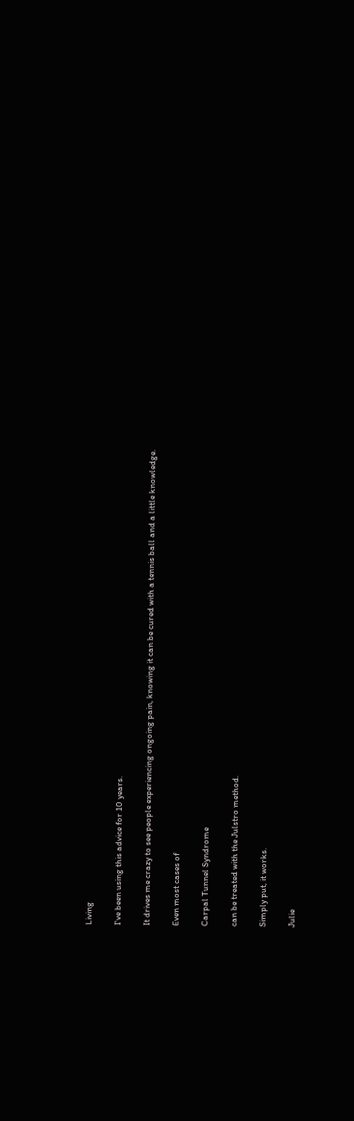Living

I've been using this advice for 10 years.

It drives me crazy to see people experiencing ongoing pain, knowing it can be cured with a tennis ball and a little knowledge.

Even most cases of

Carpal Tunnel Syndrome

can be treated with the Julstro method.

Simply put, it works.

Julie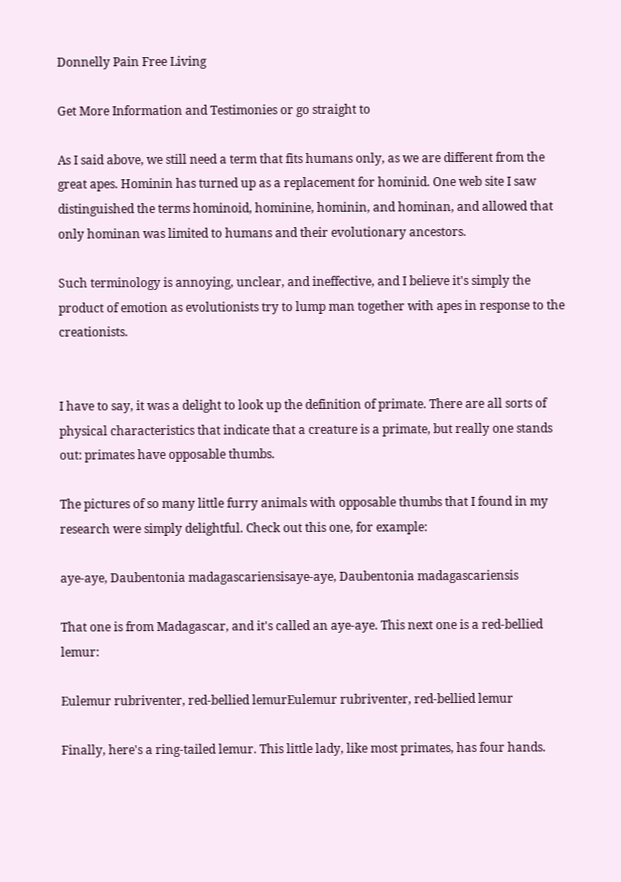Donnelly Pain Free Living

Get More Information and Testimonies or go straight to

As I said above, we still need a term that fits humans only, as we are different from the great apes. Hominin has turned up as a replacement for hominid. One web site I saw distinguished the terms hominoid, hominine, hominin, and hominan, and allowed that only hominan was limited to humans and their evolutionary ancestors.

Such terminology is annoying, unclear, and ineffective, and I believe it's simply the product of emotion as evolutionists try to lump man together with apes in response to the creationists.


I have to say, it was a delight to look up the definition of primate. There are all sorts of physical characteristics that indicate that a creature is a primate, but really one stands out: primates have opposable thumbs.

The pictures of so many little furry animals with opposable thumbs that I found in my research were simply delightful. Check out this one, for example:

aye-aye, Daubentonia madagascariensisaye-aye, Daubentonia madagascariensis

That one is from Madagascar, and it's called an aye-aye. This next one is a red-bellied lemur:

Eulemur rubriventer, red-bellied lemurEulemur rubriventer, red-bellied lemur

Finally, here's a ring-tailed lemur. This little lady, like most primates, has four hands.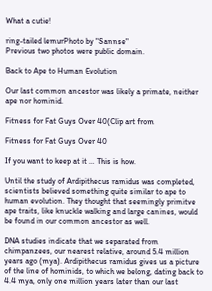What a cutie!

ring-tailed lemurPhoto by "Sannse"
Previous two photos were public domain.

Back to Ape to Human Evolution

Our last common ancestor was likely a primate, neither ape nor hominid.

Fitness for Fat Guys Over 40(Clip art from

Fitness for Fat Guys Over 40

If you want to keep at it … This is how.

Until the study of Ardipithecus ramidus was completed, scientists believed something quite similar to ape to human evolution. They thought that seemingly primitve ape traits, like knuckle walking and large canines, would be found in our common ancestor as well.

DNA studies indicate that we separated from chimpanzees, our nearest relative, around 5.4 million years ago (mya). Ardipithecus ramidus gives us a picture of the line of hominids, to which we belong, dating back to 4.4 mya, only one million years later than our last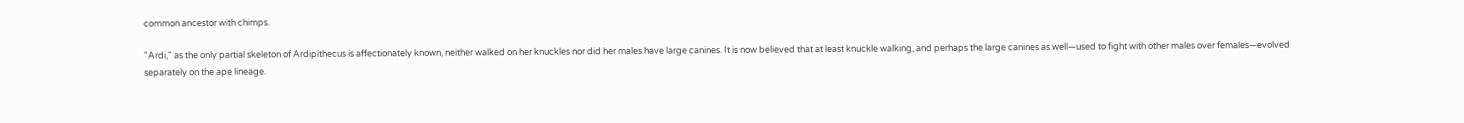common ancestor with chimps.

"Ardi," as the only partial skeleton of Ardipithecus is affectionately known, neither walked on her knuckles nor did her males have large canines. It is now believed that at least knuckle walking, and perhaps the large canines as well—used to fight with other males over females—evolved separately on the ape lineage.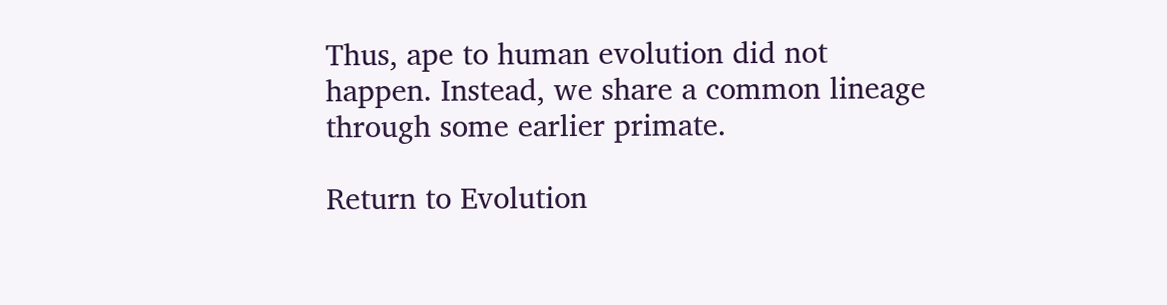Thus, ape to human evolution did not happen. Instead, we share a common lineage through some earlier primate.

Return to Evolution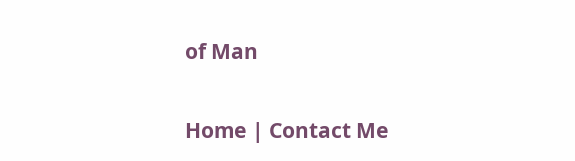of Man

Home | Contact Me